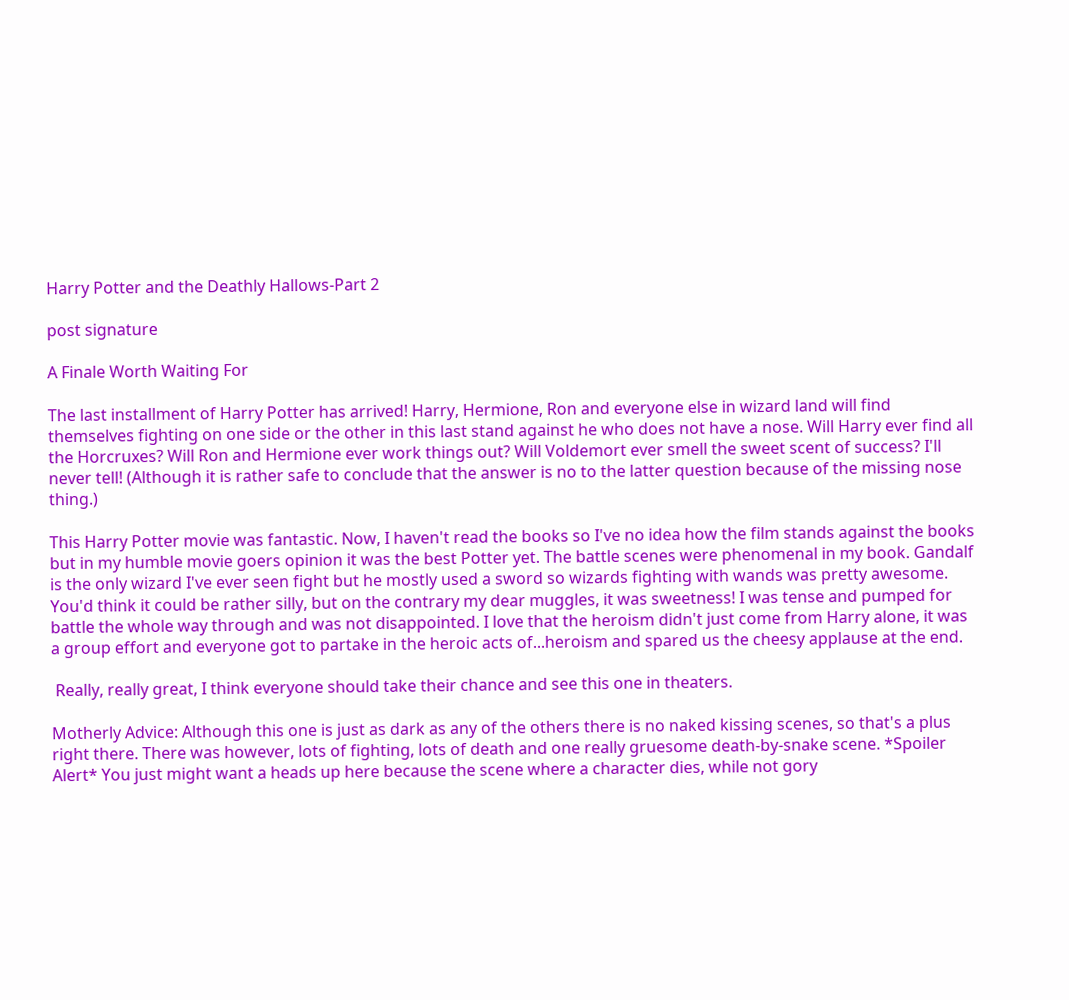Harry Potter and the Deathly Hallows-Part 2

post signature

A Finale Worth Waiting For

The last installment of Harry Potter has arrived! Harry, Hermione, Ron and everyone else in wizard land will find themselves fighting on one side or the other in this last stand against he who does not have a nose. Will Harry ever find all the Horcruxes? Will Ron and Hermione ever work things out? Will Voldemort ever smell the sweet scent of success? I'll never tell! (Although it is rather safe to conclude that the answer is no to the latter question because of the missing nose thing.)

This Harry Potter movie was fantastic. Now, I haven't read the books so I've no idea how the film stands against the books but in my humble movie goers opinion it was the best Potter yet. The battle scenes were phenomenal in my book. Gandalf is the only wizard I've ever seen fight but he mostly used a sword so wizards fighting with wands was pretty awesome. You'd think it could be rather silly, but on the contrary my dear muggles, it was sweetness! I was tense and pumped for battle the whole way through and was not disappointed. I love that the heroism didn't just come from Harry alone, it was a group effort and everyone got to partake in the heroic acts of...heroism and spared us the cheesy applause at the end.

 Really, really great, I think everyone should take their chance and see this one in theaters.

Motherly Advice: Although this one is just as dark as any of the others there is no naked kissing scenes, so that's a plus right there. There was however, lots of fighting, lots of death and one really gruesome death-by-snake scene. *Spoiler Alert* You just might want a heads up here because the scene where a character dies, while not gory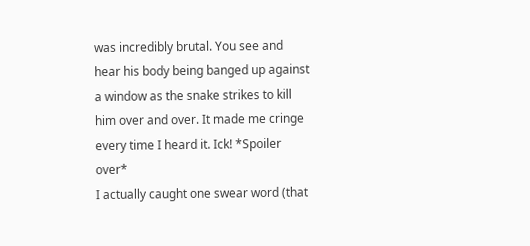was incredibly brutal. You see and hear his body being banged up against a window as the snake strikes to kill him over and over. It made me cringe every time I heard it. Ick! *Spoiler over*
I actually caught one swear word (that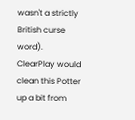wasn't a strictly British curse word). ClearPlay would clean this Potter up a bit from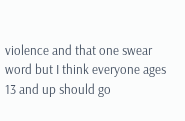violence and that one swear word but I think everyone ages 13 and up should go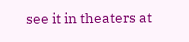see it in theaters at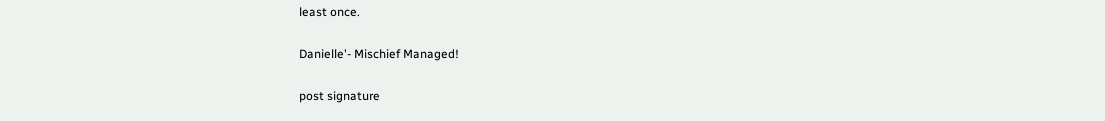least once.

Danielle'- Mischief Managed!

post signature